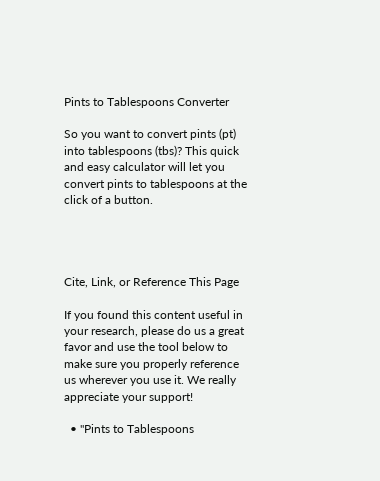Pints to Tablespoons Converter

So you want to convert pints (pt) into tablespoons (tbs)? This quick and easy calculator will let you convert pints to tablespoons at the click of a button.




Cite, Link, or Reference This Page

If you found this content useful in your research, please do us a great favor and use the tool below to make sure you properly reference us wherever you use it. We really appreciate your support!

  • "Pints to Tablespoons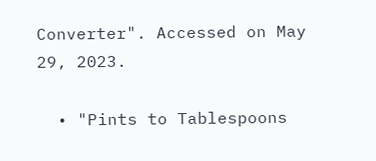Converter". Accessed on May 29, 2023.

  • "Pints to Tablespoons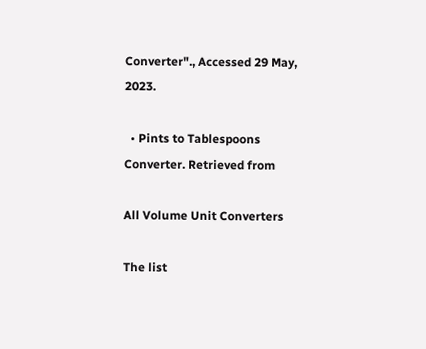Converter"., Accessed 29 May, 2023.

  • Pints to Tablespoons Converter. Retrieved from

All Volume Unit Converters

The list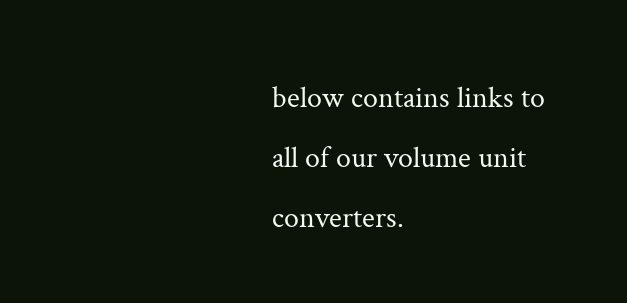below contains links to all of our volume unit converters.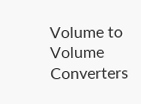Volume to Volume Converters